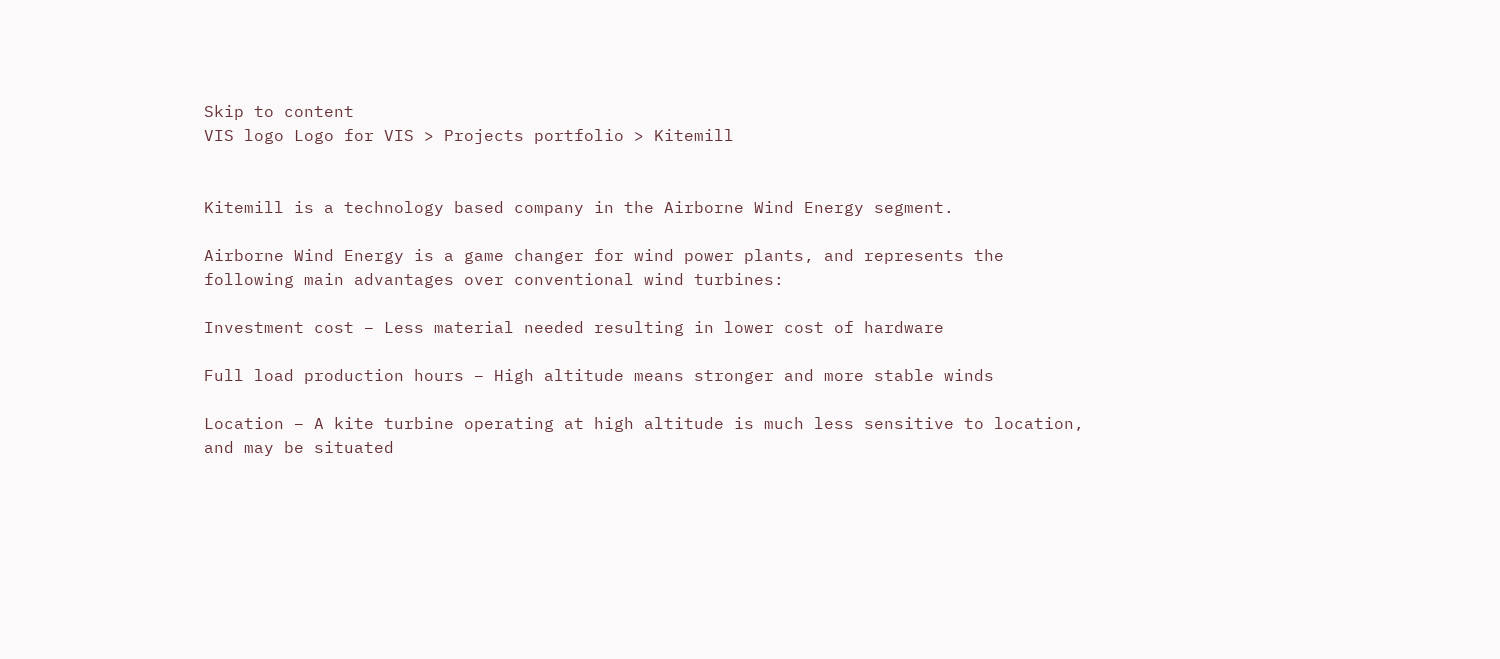Skip to content
VIS logo Logo for VIS > Projects portfolio > Kitemill


Kitemill is a technology based company in the Airborne Wind Energy segment.

Airborne Wind Energy is a game changer for wind power plants, and represents the following main advantages over conventional wind turbines:

Investment cost – Less material needed resulting in lower cost of hardware

Full load production hours – High altitude means stronger and more stable winds

Location – A kite turbine operating at high altitude is much less sensitive to location, and may be situated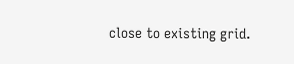close to existing grid.